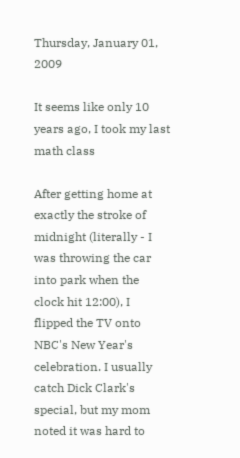Thursday, January 01, 2009

It seems like only 10 years ago, I took my last math class

After getting home at exactly the stroke of midnight (literally - I was throwing the car into park when the clock hit 12:00), I flipped the TV onto NBC's New Year's celebration. I usually catch Dick Clark's special, but my mom noted it was hard to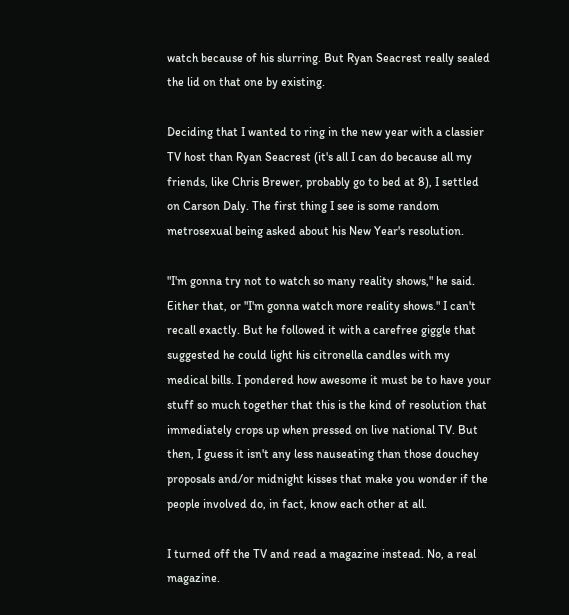watch because of his slurring. But Ryan Seacrest really sealed the lid on that one by existing.

Deciding that I wanted to ring in the new year with a classier TV host than Ryan Seacrest (it's all I can do because all my friends, like Chris Brewer, probably go to bed at 8), I settled on Carson Daly. The first thing I see is some random metrosexual being asked about his New Year's resolution.

"I'm gonna try not to watch so many reality shows," he said. Either that, or "I'm gonna watch more reality shows." I can't recall exactly. But he followed it with a carefree giggle that suggested he could light his citronella candles with my medical bills. I pondered how awesome it must be to have your stuff so much together that this is the kind of resolution that immediately crops up when pressed on live national TV. But then, I guess it isn't any less nauseating than those douchey proposals and/or midnight kisses that make you wonder if the people involved do, in fact, know each other at all.

I turned off the TV and read a magazine instead. No, a real magazine.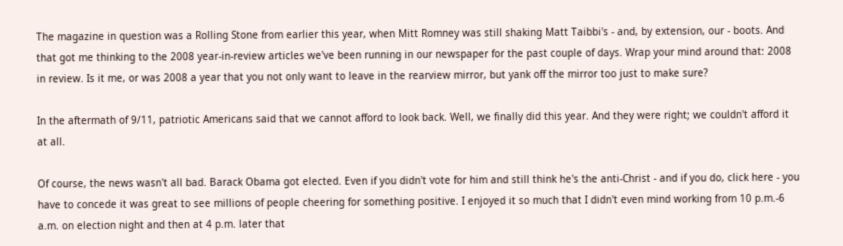The magazine in question was a Rolling Stone from earlier this year, when Mitt Romney was still shaking Matt Taibbi's - and, by extension, our - boots. And that got me thinking to the 2008 year-in-review articles we've been running in our newspaper for the past couple of days. Wrap your mind around that: 2008 in review. Is it me, or was 2008 a year that you not only want to leave in the rearview mirror, but yank off the mirror too just to make sure?

In the aftermath of 9/11, patriotic Americans said that we cannot afford to look back. Well, we finally did this year. And they were right; we couldn't afford it at all.

Of course, the news wasn't all bad. Barack Obama got elected. Even if you didn't vote for him and still think he's the anti-Christ - and if you do, click here - you have to concede it was great to see millions of people cheering for something positive. I enjoyed it so much that I didn't even mind working from 10 p.m.-6 a.m. on election night and then at 4 p.m. later that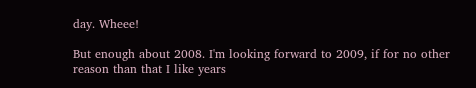day. Wheee!

But enough about 2008. I'm looking forward to 2009, if for no other reason than that I like years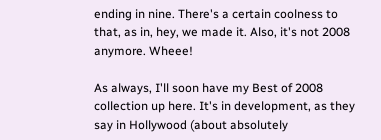ending in nine. There's a certain coolness to that, as in, hey, we made it. Also, it's not 2008 anymore. Wheee!

As always, I'll soon have my Best of 2008 collection up here. It's in development, as they say in Hollywood (about absolutely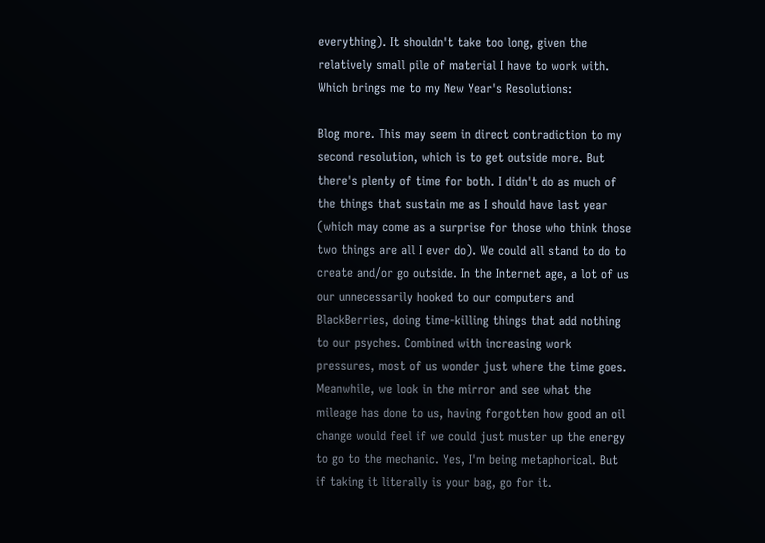everything). It shouldn't take too long, given the relatively small pile of material I have to work with. Which brings me to my New Year's Resolutions:

Blog more. This may seem in direct contradiction to my second resolution, which is to get outside more. But there's plenty of time for both. I didn't do as much of the things that sustain me as I should have last year (which may come as a surprise for those who think those two things are all I ever do). We could all stand to do to create and/or go outside. In the Internet age, a lot of us our unnecessarily hooked to our computers and BlackBerries, doing time-killing things that add nothing to our psyches. Combined with increasing work pressures, most of us wonder just where the time goes. Meanwhile, we look in the mirror and see what the mileage has done to us, having forgotten how good an oil change would feel if we could just muster up the energy to go to the mechanic. Yes, I'm being metaphorical. But if taking it literally is your bag, go for it.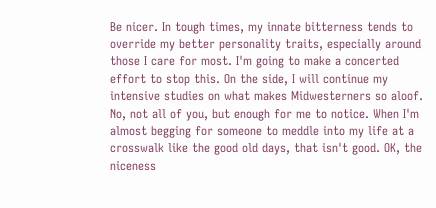Be nicer. In tough times, my innate bitterness tends to override my better personality traits, especially around those I care for most. I'm going to make a concerted effort to stop this. On the side, I will continue my intensive studies on what makes Midwesterners so aloof. No, not all of you, but enough for me to notice. When I'm almost begging for someone to meddle into my life at a crosswalk like the good old days, that isn't good. OK, the niceness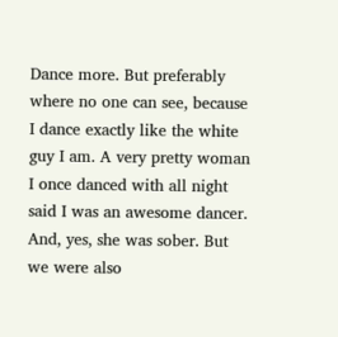Dance more. But preferably where no one can see, because I dance exactly like the white guy I am. A very pretty woman I once danced with all night said I was an awesome dancer. And, yes, she was sober. But we were also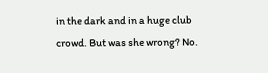in the dark and in a huge club crowd. But was she wrong? No.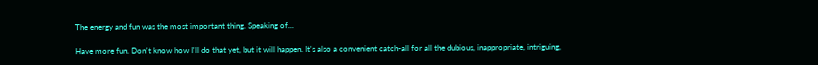The energy and fun was the most important thing. Speaking of...

Have more fun. Don't know how I'll do that yet, but it will happen. It's also a convenient catch-all for all the dubious, inappropriate, intriguing,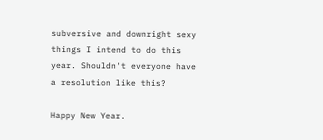subversive and downright sexy things I intend to do this year. Shouldn't everyone have a resolution like this?

Happy New Year.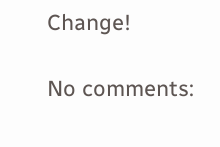Change!

No comments: